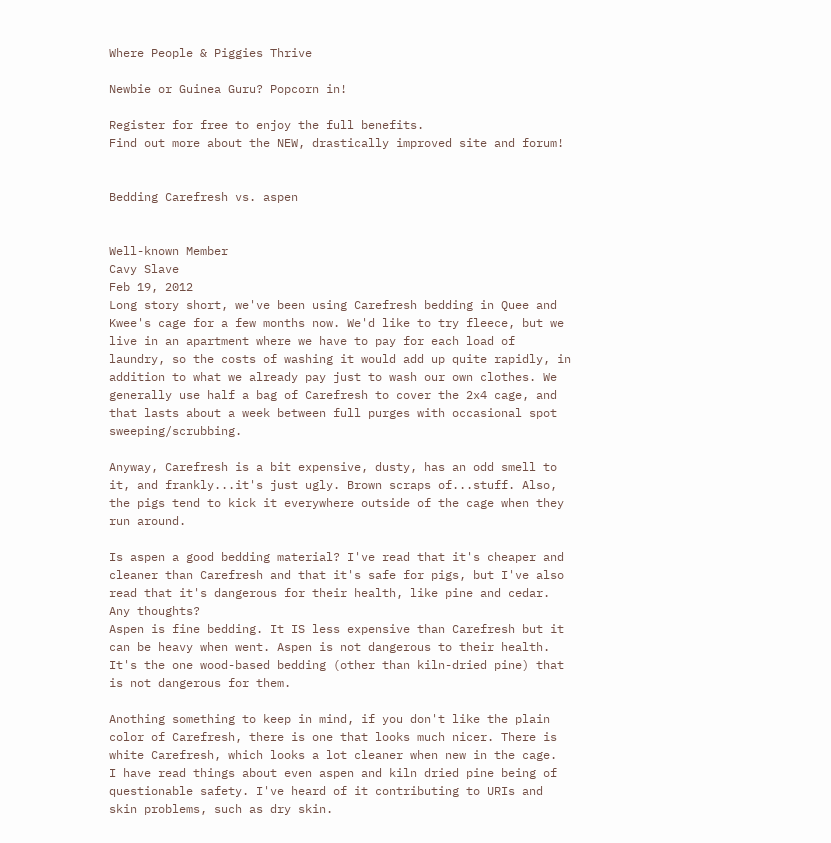Where People & Piggies Thrive

Newbie or Guinea Guru? Popcorn in!

Register for free to enjoy the full benefits.
Find out more about the NEW, drastically improved site and forum!


Bedding Carefresh vs. aspen


Well-known Member
Cavy Slave
Feb 19, 2012
Long story short, we've been using Carefresh bedding in Quee and Kwee's cage for a few months now. We'd like to try fleece, but we live in an apartment where we have to pay for each load of laundry, so the costs of washing it would add up quite rapidly, in addition to what we already pay just to wash our own clothes. We generally use half a bag of Carefresh to cover the 2x4 cage, and that lasts about a week between full purges with occasional spot sweeping/scrubbing.

Anyway, Carefresh is a bit expensive, dusty, has an odd smell to it, and frankly...it's just ugly. Brown scraps of...stuff. Also, the pigs tend to kick it everywhere outside of the cage when they run around.

Is aspen a good bedding material? I've read that it's cheaper and cleaner than Carefresh and that it's safe for pigs, but I've also read that it's dangerous for their health, like pine and cedar. Any thoughts?
Aspen is fine bedding. It IS less expensive than Carefresh but it can be heavy when went. Aspen is not dangerous to their health. It's the one wood-based bedding (other than kiln-dried pine) that is not dangerous for them.

Anothing something to keep in mind, if you don't like the plain color of Carefresh, there is one that looks much nicer. There is white Carefresh, which looks a lot cleaner when new in the cage.
I have read things about even aspen and kiln dried pine being of questionable safety. I've heard of it contributing to URIs and skin problems, such as dry skin.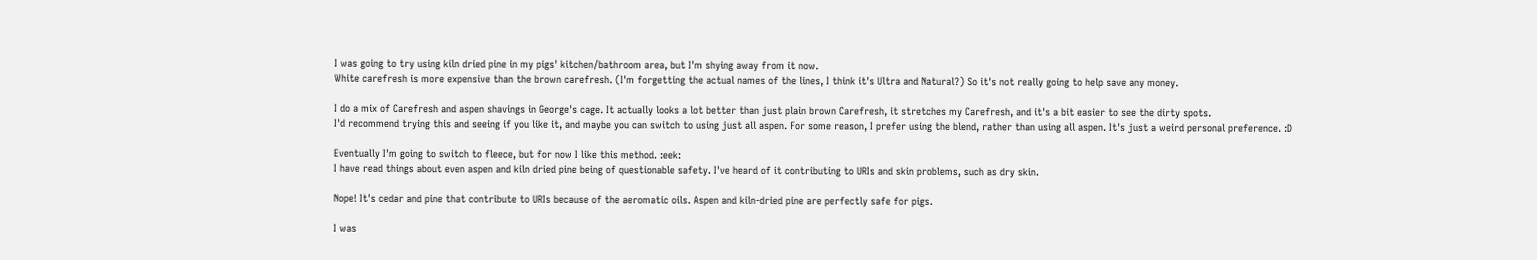I was going to try using kiln dried pine in my pigs' kitchen/bathroom area, but I'm shying away from it now.
White carefresh is more expensive than the brown carefresh. (I'm forgetting the actual names of the lines, I think it's Ultra and Natural?) So it's not really going to help save any money.

I do a mix of Carefresh and aspen shavings in George's cage. It actually looks a lot better than just plain brown Carefresh, it stretches my Carefresh, and it's a bit easier to see the dirty spots.
I'd recommend trying this and seeing if you like it, and maybe you can switch to using just all aspen. For some reason, I prefer using the blend, rather than using all aspen. It's just a weird personal preference. :D

Eventually I'm going to switch to fleece, but for now I like this method. :eek:
I have read things about even aspen and kiln dried pine being of questionable safety. I've heard of it contributing to URIs and skin problems, such as dry skin.

Nope! It's cedar and pine that contribute to URIs because of the aeromatic oils. Aspen and kiln-dried pine are perfectly safe for pigs.

I was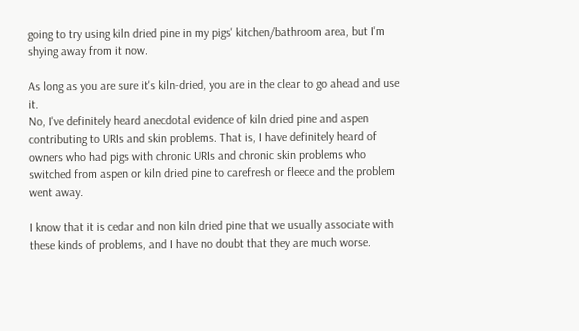going to try using kiln dried pine in my pigs' kitchen/bathroom area, but I'm shying away from it now.

As long as you are sure it's kiln-dried, you are in the clear to go ahead and use it.
No, I've definitely heard anecdotal evidence of kiln dried pine and aspen contributing to URIs and skin problems. That is, I have definitely heard of owners who had pigs with chronic URIs and chronic skin problems who switched from aspen or kiln dried pine to carefresh or fleece and the problem went away.

I know that it is cedar and non kiln dried pine that we usually associate with these kinds of problems, and I have no doubt that they are much worse.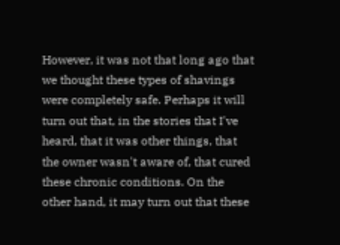However, it was not that long ago that we thought these types of shavings were completely safe. Perhaps it will turn out that, in the stories that I've heard, that it was other things, that the owner wasn't aware of, that cured these chronic conditions. On the other hand, it may turn out that these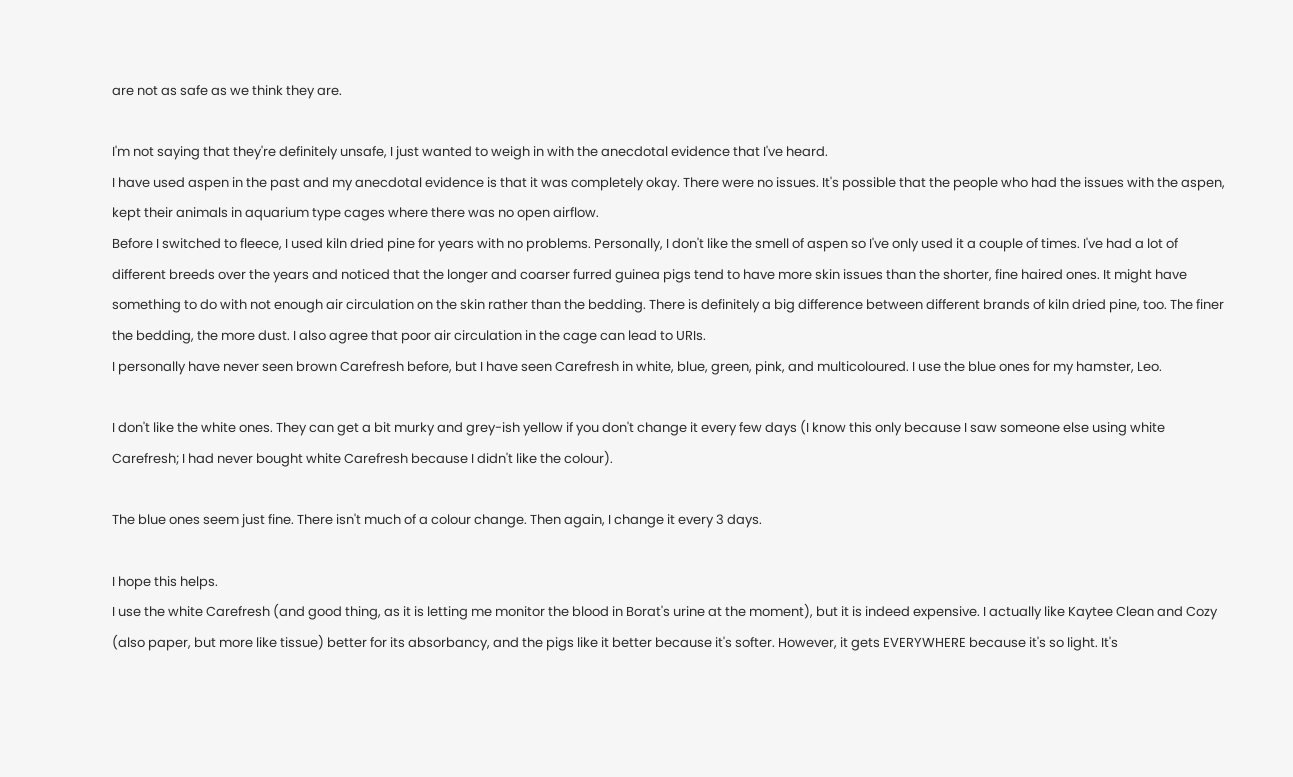are not as safe as we think they are.

I'm not saying that they're definitely unsafe, I just wanted to weigh in with the anecdotal evidence that I've heard.
I have used aspen in the past and my anecdotal evidence is that it was completely okay. There were no issues. It's possible that the people who had the issues with the aspen, kept their animals in aquarium type cages where there was no open airflow.
Before I switched to fleece, I used kiln dried pine for years with no problems. Personally, I don't like the smell of aspen so I've only used it a couple of times. I've had a lot of different breeds over the years and noticed that the longer and coarser furred guinea pigs tend to have more skin issues than the shorter, fine haired ones. It might have something to do with not enough air circulation on the skin rather than the bedding. There is definitely a big difference between different brands of kiln dried pine, too. The finer the bedding, the more dust. I also agree that poor air circulation in the cage can lead to URIs.
I personally have never seen brown Carefresh before, but I have seen Carefresh in white, blue, green, pink, and multicoloured. I use the blue ones for my hamster, Leo.

I don't like the white ones. They can get a bit murky and grey-ish yellow if you don't change it every few days (I know this only because I saw someone else using white Carefresh; I had never bought white Carefresh because I didn't like the colour).

The blue ones seem just fine. There isn't much of a colour change. Then again, I change it every 3 days.

I hope this helps.
I use the white Carefresh (and good thing, as it is letting me monitor the blood in Borat's urine at the moment), but it is indeed expensive. I actually like Kaytee Clean and Cozy (also paper, but more like tissue) better for its absorbancy, and the pigs like it better because it's softer. However, it gets EVERYWHERE because it's so light. It's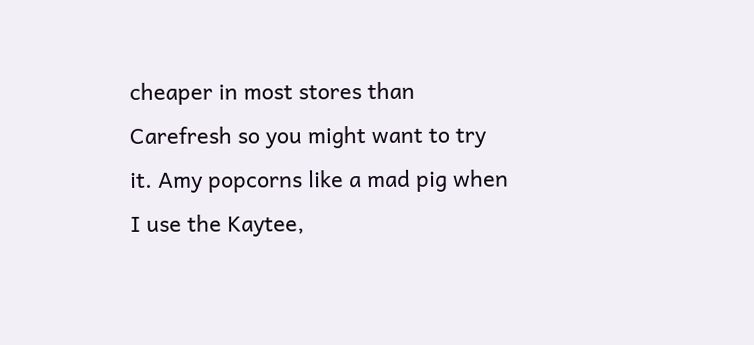cheaper in most stores than Carefresh so you might want to try it. Amy popcorns like a mad pig when I use the Kaytee,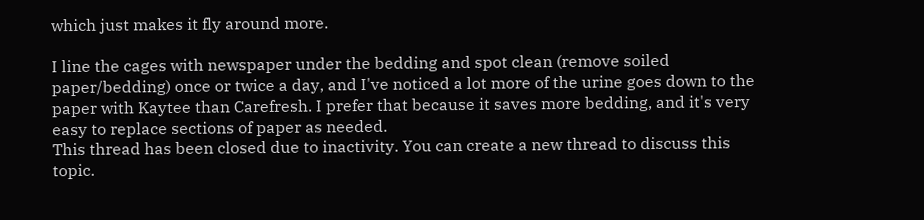which just makes it fly around more.

I line the cages with newspaper under the bedding and spot clean (remove soiled paper/bedding) once or twice a day, and I've noticed a lot more of the urine goes down to the paper with Kaytee than Carefresh. I prefer that because it saves more bedding, and it's very easy to replace sections of paper as needed.
This thread has been closed due to inactivity. You can create a new thread to discuss this topic.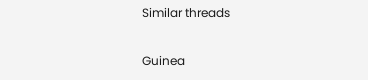Similar threads

Guinea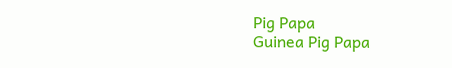Pig Papa
Guinea Pig Papa